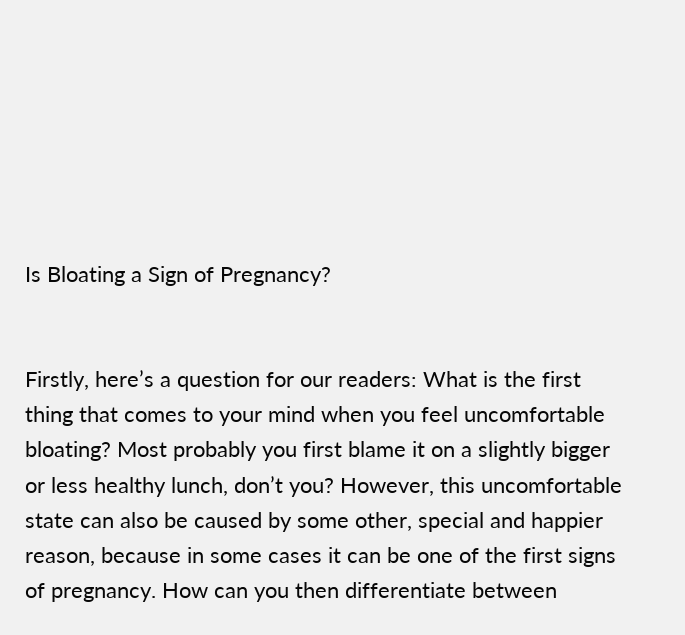Is Bloating a Sign of Pregnancy?


Firstly, here’s a question for our readers: What is the first thing that comes to your mind when you feel uncomfortable bloating? Most probably you first blame it on a slightly bigger or less healthy lunch, don’t you? However, this uncomfortable state can also be caused by some other, special and happier reason, because in some cases it can be one of the first signs of pregnancy. How can you then differentiate between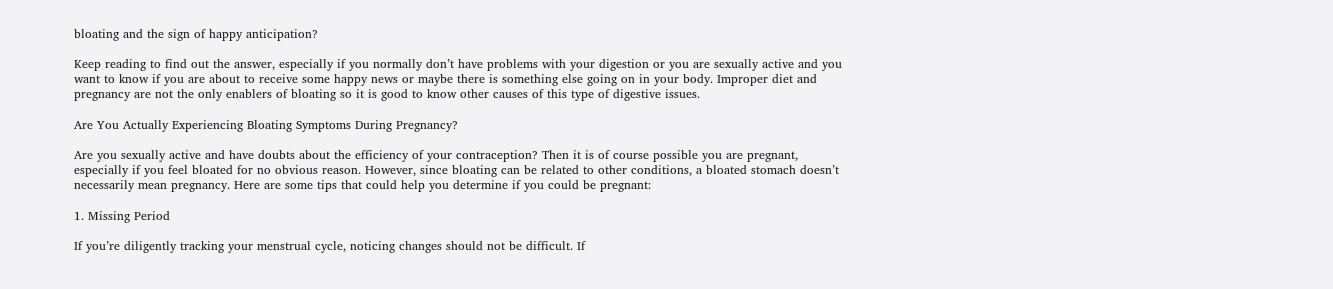bloating and the sign of happy anticipation?

Keep reading to find out the answer, especially if you normally don’t have problems with your digestion or you are sexually active and you want to know if you are about to receive some happy news or maybe there is something else going on in your body. Improper diet and pregnancy are not the only enablers of bloating so it is good to know other causes of this type of digestive issues.

Are You Actually Experiencing Bloating Symptoms During Pregnancy?

Are you sexually active and have doubts about the efficiency of your contraception? Then it is of course possible you are pregnant, especially if you feel bloated for no obvious reason. However, since bloating can be related to other conditions, a bloated stomach doesn’t necessarily mean pregnancy. Here are some tips that could help you determine if you could be pregnant:

1. Missing Period

If you’re diligently tracking your menstrual cycle, noticing changes should not be difficult. If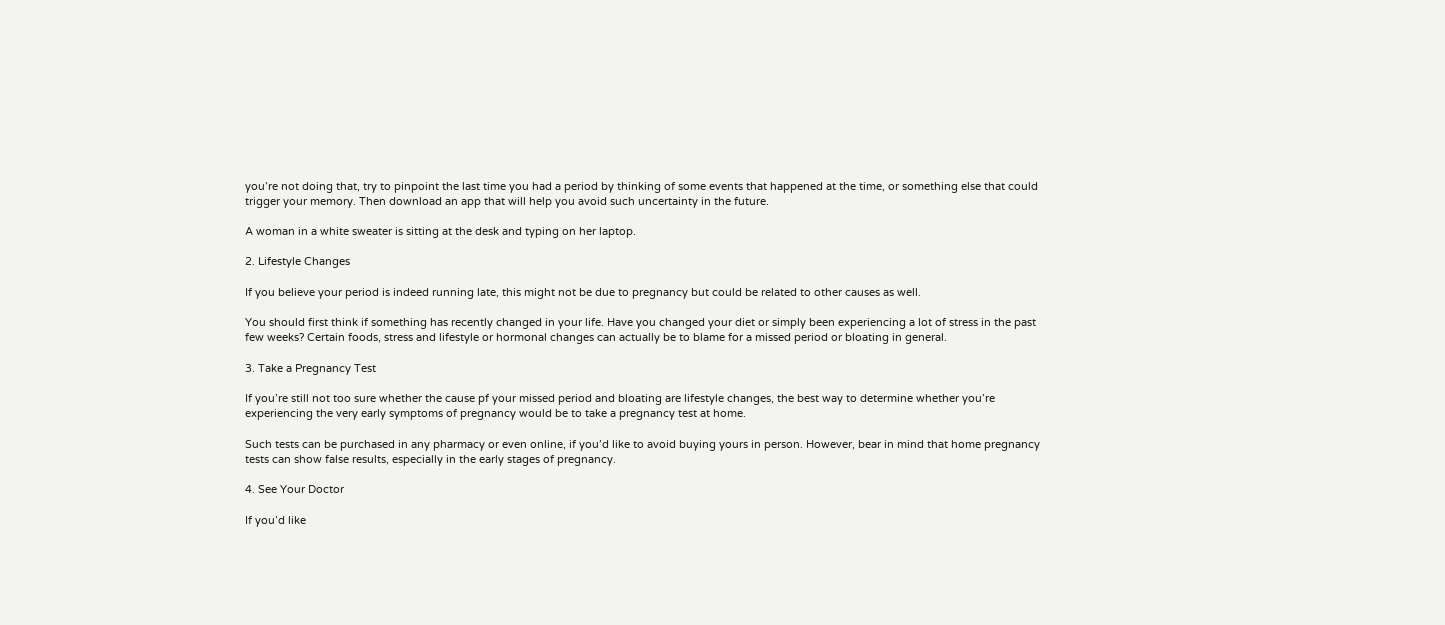you’re not doing that, try to pinpoint the last time you had a period by thinking of some events that happened at the time, or something else that could trigger your memory. Then download an app that will help you avoid such uncertainty in the future.

A woman in a white sweater is sitting at the desk and typing on her laptop.

2. Lifestyle Changes

If you believe your period is indeed running late, this might not be due to pregnancy but could be related to other causes as well.

You should first think if something has recently changed in your life. Have you changed your diet or simply been experiencing a lot of stress in the past few weeks? Certain foods, stress and lifestyle or hormonal changes can actually be to blame for a missed period or bloating in general.

3. Take a Pregnancy Test

If you’re still not too sure whether the cause pf your missed period and bloating are lifestyle changes, the best way to determine whether you’re experiencing the very early symptoms of pregnancy would be to take a pregnancy test at home.

Such tests can be purchased in any pharmacy or even online, if you’d like to avoid buying yours in person. However, bear in mind that home pregnancy tests can show false results, especially in the early stages of pregnancy.

4. See Your Doctor

If you’d like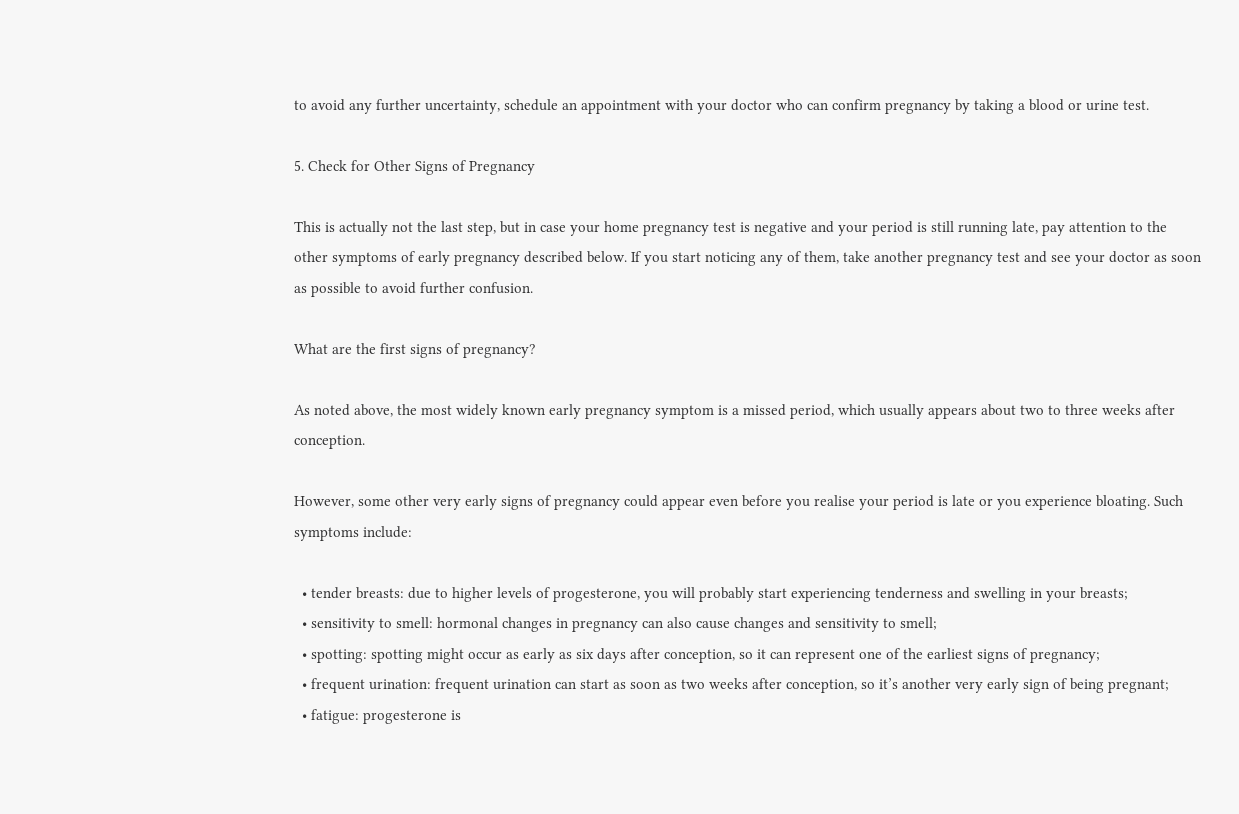to avoid any further uncertainty, schedule an appointment with your doctor who can confirm pregnancy by taking a blood or urine test.

5. Check for Other Signs of Pregnancy

This is actually not the last step, but in case your home pregnancy test is negative and your period is still running late, pay attention to the other symptoms of early pregnancy described below. If you start noticing any of them, take another pregnancy test and see your doctor as soon as possible to avoid further confusion.

What are the first signs of pregnancy?

As noted above, the most widely known early pregnancy symptom is a missed period, which usually appears about two to three weeks after conception.

However, some other very early signs of pregnancy could appear even before you realise your period is late or you experience bloating. Such symptoms include:

  • tender breasts: due to higher levels of progesterone, you will probably start experiencing tenderness and swelling in your breasts;
  • sensitivity to smell: hormonal changes in pregnancy can also cause changes and sensitivity to smell;
  • spotting: spotting might occur as early as six days after conception, so it can represent one of the earliest signs of pregnancy;
  • frequent urination: frequent urination can start as soon as two weeks after conception, so it’s another very early sign of being pregnant;
  • fatigue: progesterone is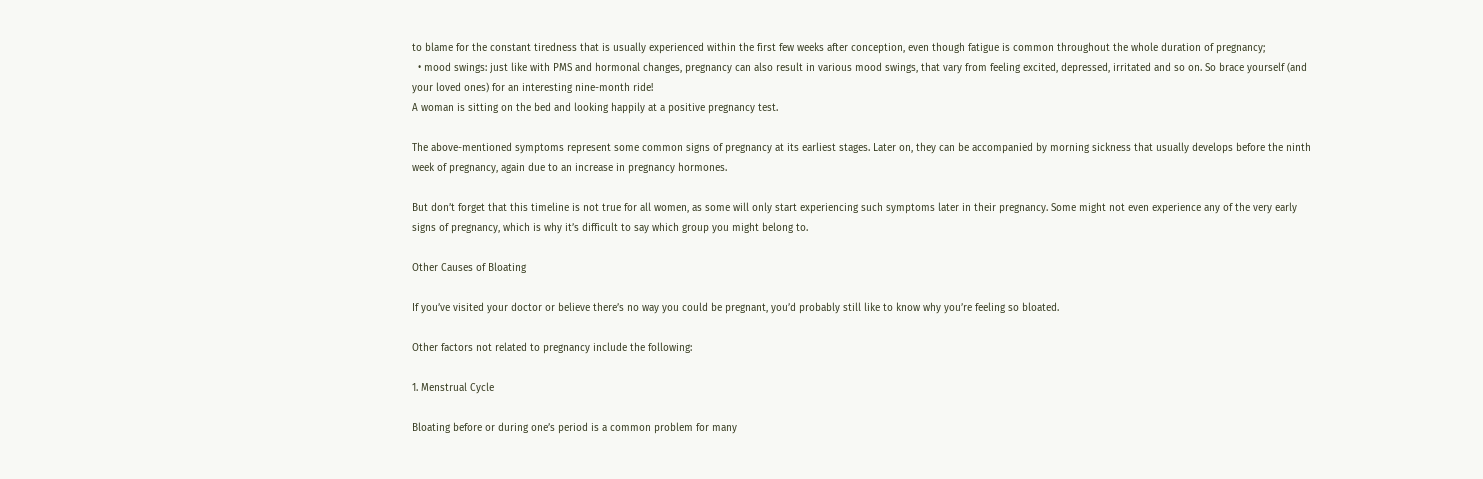to blame for the constant tiredness that is usually experienced within the first few weeks after conception, even though fatigue is common throughout the whole duration of pregnancy;
  • mood swings: just like with PMS and hormonal changes, pregnancy can also result in various mood swings, that vary from feeling excited, depressed, irritated and so on. So brace yourself (and your loved ones) for an interesting nine-month ride!
A woman is sitting on the bed and looking happily at a positive pregnancy test.

The above-mentioned symptoms represent some common signs of pregnancy at its earliest stages. Later on, they can be accompanied by morning sickness that usually develops before the ninth week of pregnancy, again due to an increase in pregnancy hormones.

But don’t forget that this timeline is not true for all women, as some will only start experiencing such symptoms later in their pregnancy. Some might not even experience any of the very early signs of pregnancy, which is why it’s difficult to say which group you might belong to.

Other Causes of Bloating

If you’ve visited your doctor or believe there’s no way you could be pregnant, you’d probably still like to know why you’re feeling so bloated.

Other factors not related to pregnancy include the following:

1. Menstrual Cycle

Bloating before or during one’s period is a common problem for many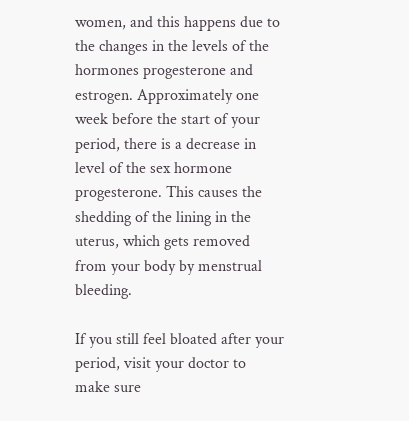women, and this happens due to the changes in the levels of the hormones progesterone and estrogen. Approximately one week before the start of your period, there is a decrease in level of the sex hormone progesterone. This causes the shedding of the lining in the uterus, which gets removed from your body by menstrual bleeding.

If you still feel bloated after your period, visit your doctor to make sure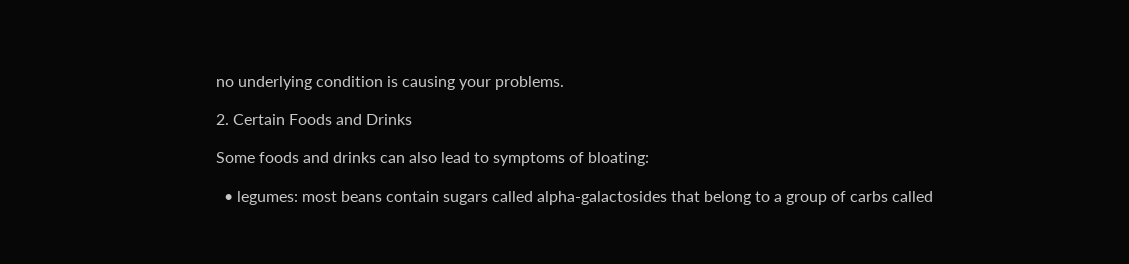no underlying condition is causing your problems.

2. Certain Foods and Drinks

Some foods and drinks can also lead to symptoms of bloating:

  • legumes: most beans contain sugars called alpha-galactosides that belong to a group of carbs called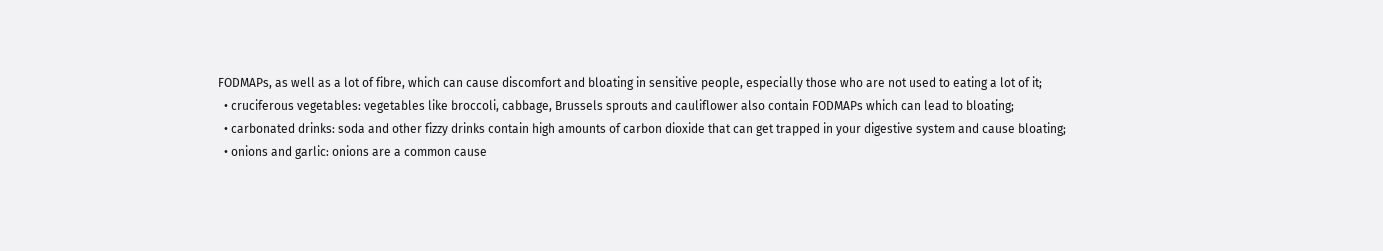FODMAPs, as well as a lot of fibre, which can cause discomfort and bloating in sensitive people, especially those who are not used to eating a lot of it;
  • cruciferous vegetables: vegetables like broccoli, cabbage, Brussels sprouts and cauliflower also contain FODMAPs which can lead to bloating;
  • carbonated drinks: soda and other fizzy drinks contain high amounts of carbon dioxide that can get trapped in your digestive system and cause bloating;
  • onions and garlic: onions are a common cause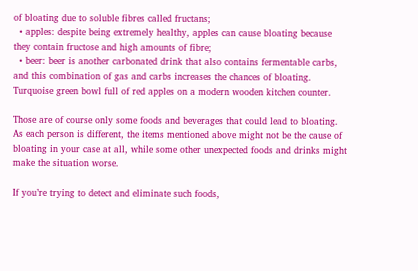of bloating due to soluble fibres called fructans;
  • apples: despite being extremely healthy, apples can cause bloating because they contain fructose and high amounts of fibre;
  • beer: beer is another carbonated drink that also contains fermentable carbs, and this combination of gas and carbs increases the chances of bloating.
Turquoise green bowl full of red apples on a modern wooden kitchen counter.

Those are of course only some foods and beverages that could lead to bloating. As each person is different, the items mentioned above might not be the cause of bloating in your case at all, while some other unexpected foods and drinks might make the situation worse.

If you’re trying to detect and eliminate such foods,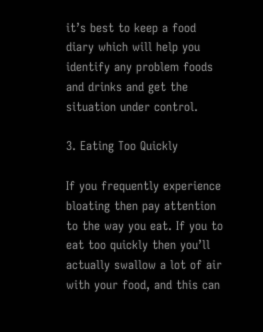it’s best to keep a food diary which will help you identify any problem foods and drinks and get the situation under control.

3. Eating Too Quickly

If you frequently experience bloating then pay attention to the way you eat. If you to eat too quickly then you’ll actually swallow a lot of air with your food, and this can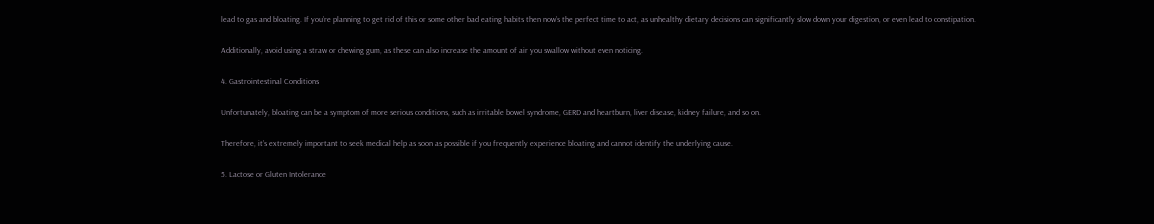lead to gas and bloating. If you’re planning to get rid of this or some other bad eating habits then now’s the perfect time to act, as unhealthy dietary decisions can significantly slow down your digestion, or even lead to constipation.

Additionally, avoid using a straw or chewing gum, as these can also increase the amount of air you swallow without even noticing.

4. Gastrointestinal Conditions

Unfortunately, bloating can be a symptom of more serious conditions, such as irritable bowel syndrome, GERD and heartburn, liver disease, kidney failure, and so on.

Therefore, it’s extremely important to seek medical help as soon as possible if you frequently experience bloating and cannot identify the underlying cause.

5. Lactose or Gluten Intolerance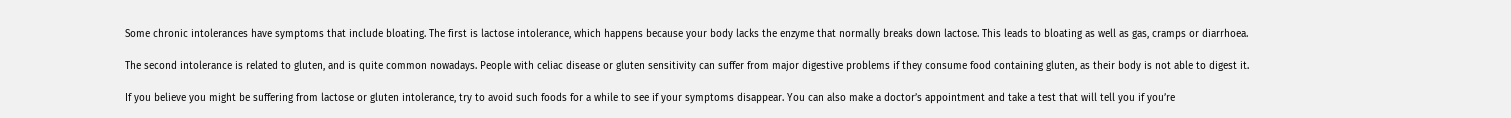Some chronic intolerances have symptoms that include bloating. The first is lactose intolerance, which happens because your body lacks the enzyme that normally breaks down lactose. This leads to bloating as well as gas, cramps or diarrhoea.

The second intolerance is related to gluten, and is quite common nowadays. People with celiac disease or gluten sensitivity can suffer from major digestive problems if they consume food containing gluten, as their body is not able to digest it.

If you believe you might be suffering from lactose or gluten intolerance, try to avoid such foods for a while to see if your symptoms disappear. You can also make a doctor’s appointment and take a test that will tell you if you’re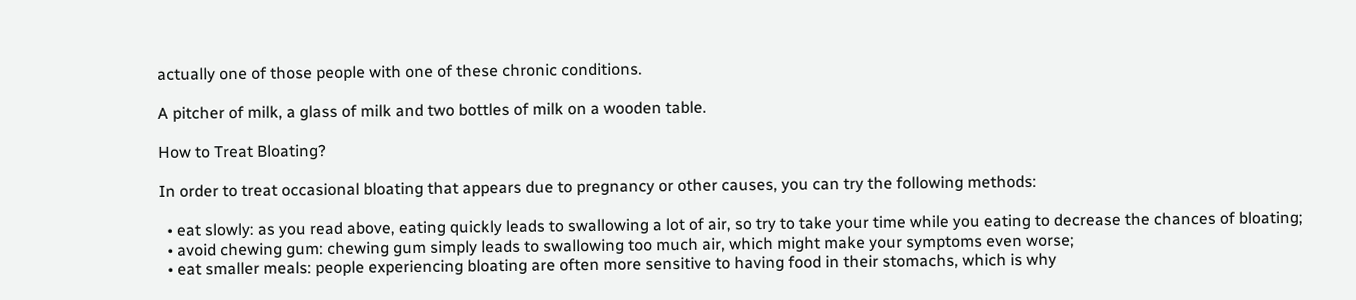actually one of those people with one of these chronic conditions.

A pitcher of milk, a glass of milk and two bottles of milk on a wooden table.

How to Treat Bloating?

In order to treat occasional bloating that appears due to pregnancy or other causes, you can try the following methods:

  • eat slowly: as you read above, eating quickly leads to swallowing a lot of air, so try to take your time while you eating to decrease the chances of bloating;
  • avoid chewing gum: chewing gum simply leads to swallowing too much air, which might make your symptoms even worse;
  • eat smaller meals: people experiencing bloating are often more sensitive to having food in their stomachs, which is why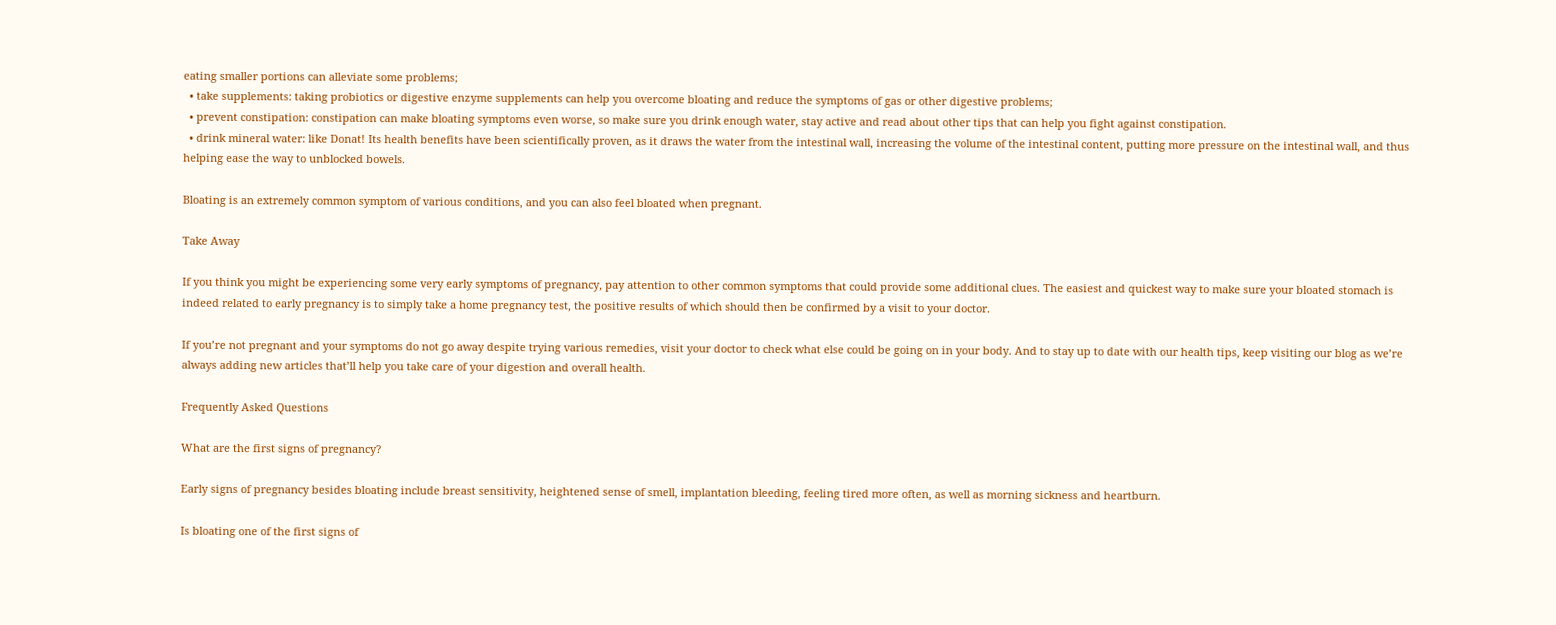eating smaller portions can alleviate some problems;
  • take supplements: taking probiotics or digestive enzyme supplements can help you overcome bloating and reduce the symptoms of gas or other digestive problems;
  • prevent constipation: constipation can make bloating symptoms even worse, so make sure you drink enough water, stay active and read about other tips that can help you fight against constipation.
  • drink mineral water: like Donat! Its health benefits have been scientifically proven, as it draws the water from the intestinal wall, increasing the volume of the intestinal content, putting more pressure on the intestinal wall, and thus helping ease the way to unblocked bowels.

Bloating is an extremely common symptom of various conditions, and you can also feel bloated when pregnant.

Take Away

If you think you might be experiencing some very early symptoms of pregnancy, pay attention to other common symptoms that could provide some additional clues. The easiest and quickest way to make sure your bloated stomach is indeed related to early pregnancy is to simply take a home pregnancy test, the positive results of which should then be confirmed by a visit to your doctor.

If you’re not pregnant and your symptoms do not go away despite trying various remedies, visit your doctor to check what else could be going on in your body. And to stay up to date with our health tips, keep visiting our blog as we’re always adding new articles that’ll help you take care of your digestion and overall health.

Frequently Asked Questions

What are the first signs of pregnancy?

Early signs of pregnancy besides bloating include breast sensitivity, heightened sense of smell, implantation bleeding, feeling tired more often, as well as morning sickness and heartburn.

Is bloating one of the first signs of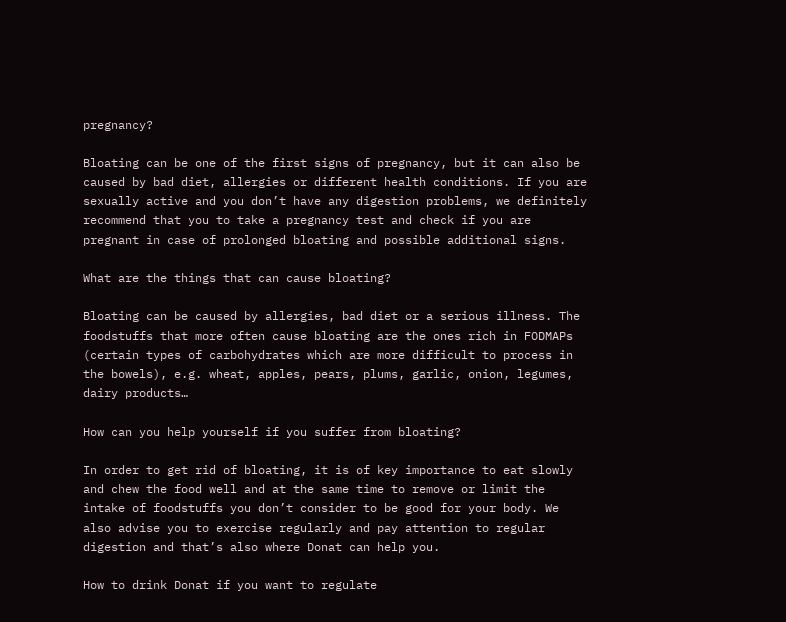pregnancy?

Bloating can be one of the first signs of pregnancy, but it can also be caused by bad diet, allergies or different health conditions. If you are sexually active and you don’t have any digestion problems, we definitely recommend that you to take a pregnancy test and check if you are pregnant in case of prolonged bloating and possible additional signs.

What are the things that can cause bloating?

Bloating can be caused by allergies, bad diet or a serious illness. The foodstuffs that more often cause bloating are the ones rich in FODMAPs (certain types of carbohydrates which are more difficult to process in the bowels), e.g. wheat, apples, pears, plums, garlic, onion, legumes, dairy products…

How can you help yourself if you suffer from bloating?

In order to get rid of bloating, it is of key importance to eat slowly and chew the food well and at the same time to remove or limit the intake of foodstuffs you don’t consider to be good for your body. We also advise you to exercise regularly and pay attention to regular digestion and that’s also where Donat can help you.

How to drink Donat if you want to regulate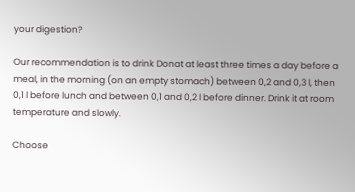your digestion?

Our recommendation is to drink Donat at least three times a day before a meal, in the morning (on an empty stomach) between 0,2 and 0,3 l, then 0,1 l before lunch and between 0,1 and 0,2 l before dinner. Drink it at room temperature and slowly.

Choose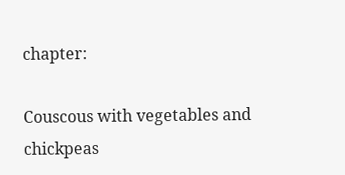chapter:

Couscous with vegetables and chickpeas